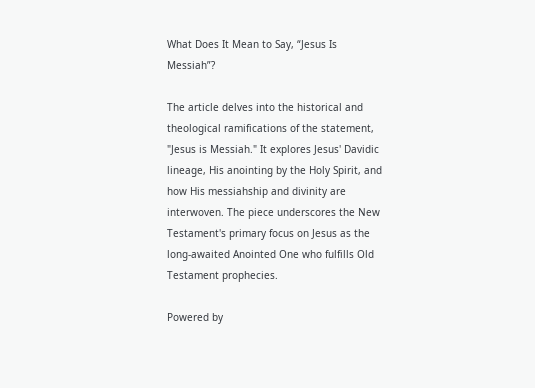What Does It Mean to Say, “Jesus Is Messiah”?

The article delves into the historical and theological ramifications of the statement, "Jesus is Messiah." It explores Jesus' Davidic lineage, His anointing by the Holy Spirit, and how His messiahship and divinity are interwoven. The piece underscores the New Testament's primary focus on Jesus as the long-awaited Anointed One who fulfills Old Testament prophecies.

Powered by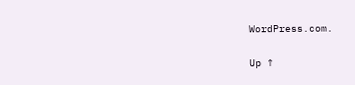WordPress.com.

Up ↑